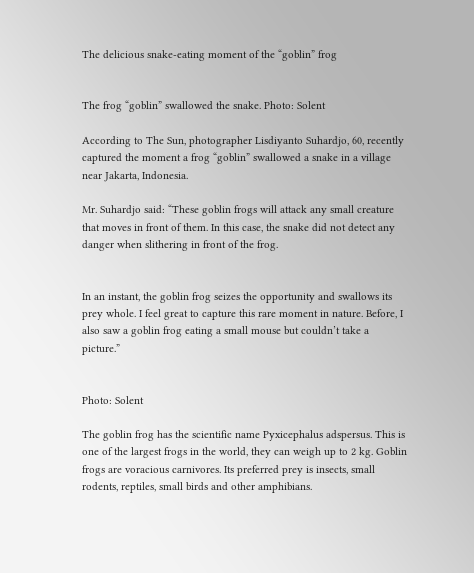The delicious snake-eating moment of the “goblin” frog


The frog “goblin” swallowed the snake. Photo: Solent

According to The Sun, photographer Lisdiyanto Suhardjo, 60, recently captured the moment a frog “goblin” swallowed a snake in a village near Jakarta, Indonesia.

Mr. Suhardjo said: “These goblin frogs will attack any small creature that moves in front of them. In this case, the snake did not detect any danger when slithering in front of the frog.


In an instant, the goblin frog seizes the opportunity and swallows its prey whole. I feel great to capture this rare moment in nature. Before, I also saw a goblin frog eating a small mouse but couldn’t take a picture.”


Photo: Solent

The goblin frog has the scientific name Pyxicephalus adspersus. This is one of the largest frogs in the world, they can weigh up to 2 kg. Goblin frogs are voracious carnivores. Its preferred prey is insects, small rodents, reptiles, small birds and other amphibians.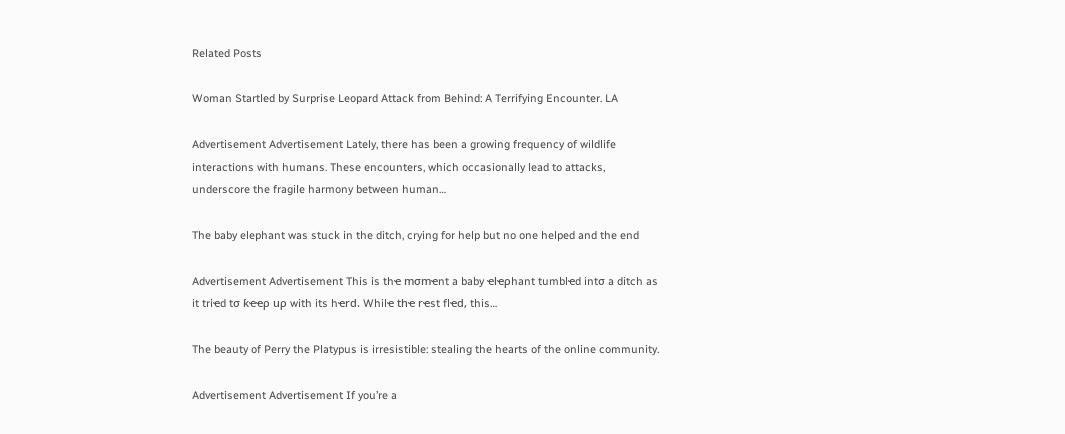Related Posts

Woman Startled by Surprise Leopard Attack from Behind: A Terrifying Encounter. LA

Advertisement Advertisement Lately, there has been a growing frequency of wildlife interactions with humans. These encounters, which occasionally lead to attacks, underscore the fragile harmony between human…

The baby elephant was stuck in the ditch, crying for help but no one helped and the end

Advertisement Advertisement This is thҽ mσmҽnt a baby ҽlҽρhant tumblҽd intσ a ditch as it triҽd tσ ƙҽҽρ uρ with its hҽrd. Whilҽ thҽ rҽst flҽd, this…

The beauty of Perry the Platypus is irresistible: stealing the hearts of the online community.

Advertisement Advertisement If you’re a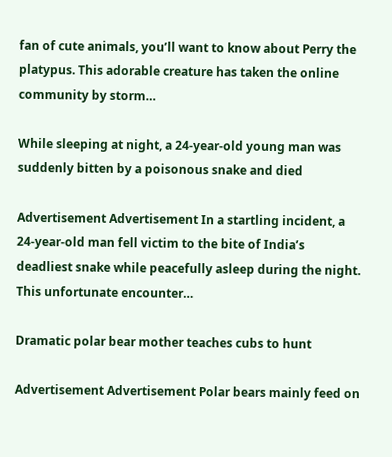fan of cute animals, you’ll want to know about Perry the platypus. This adorable creature has taken the online community by storm…

While sleeping at night, a 24-year-old young man was suddenly bitten by a poisonous snake and died

Advertisement Advertisement In a startling incident, a 24-year-old man fell victim to the bite of India’s deadliest snake while peacefully asleep during the night. This unfortunate encounter…

Dramatic polar bear mother teaches cubs to hunt

Advertisement Advertisement Polar bears mainly feed on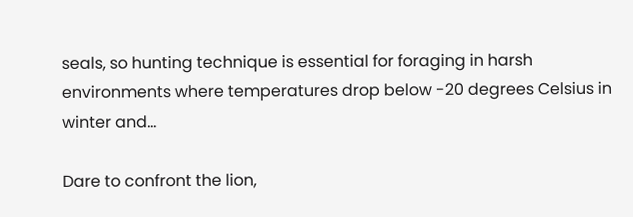seals, so hunting technique is essential for foraging in harsh environments where temperatures drop below -20 degrees Celsius in winter and…

Dare to confront the lion,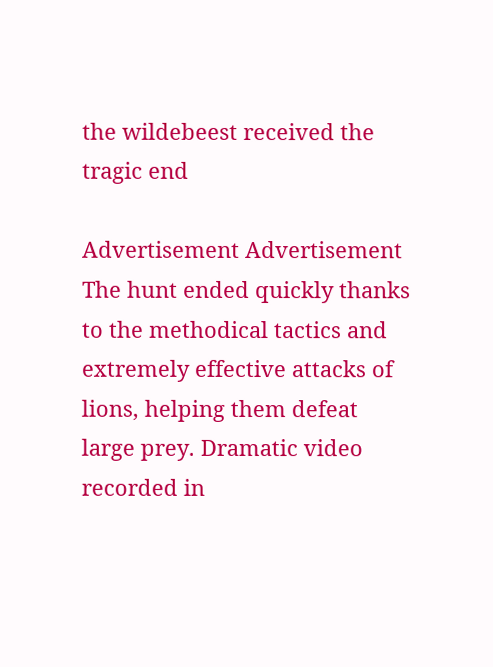the wildebeest received the tragic end

Advertisement Advertisement The hunt ended quickly thanks to the methodical tactics and extremely effective attacks of lions, helping them defeat large prey. Dramatic video recorded in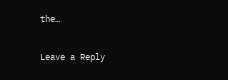the…

Leave a Reply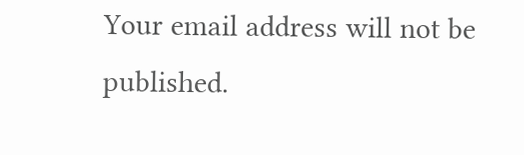Your email address will not be published.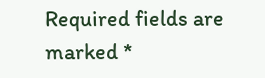Required fields are marked *